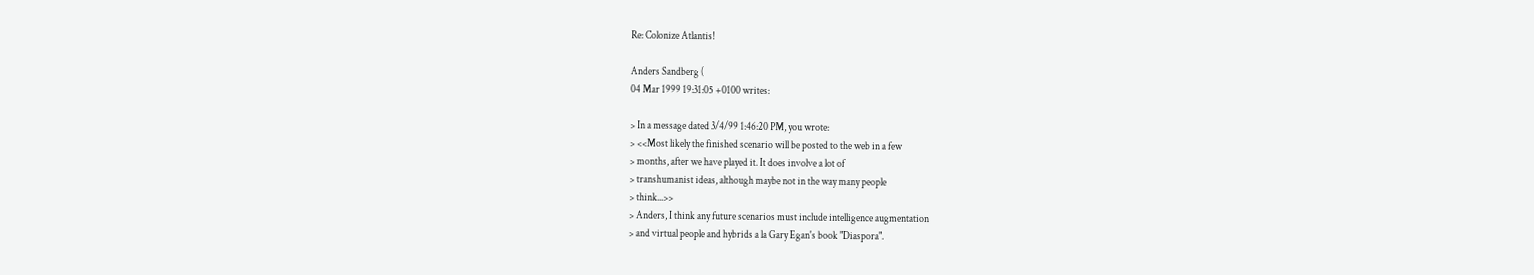Re: Colonize Atlantis!

Anders Sandberg (
04 Mar 1999 19:31:05 +0100 writes:

> In a message dated 3/4/99 1:46:20 PM, you wrote:
> <<Most likely the finished scenario will be posted to the web in a few
> months, after we have played it. It does involve a lot of
> transhumanist ideas, although maybe not in the way many people
> think...>>
> Anders, I think any future scenarios must include intelligence augmentation
> and virtual people and hybrids a la Gary Egan's book "Diaspora".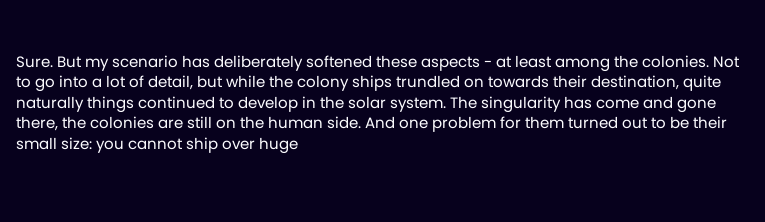Sure. But my scenario has deliberately softened these aspects - at least among the colonies. Not to go into a lot of detail, but while the colony ships trundled on towards their destination, quite naturally things continued to develop in the solar system. The singularity has come and gone there, the colonies are still on the human side. And one problem for them turned out to be their small size: you cannot ship over huge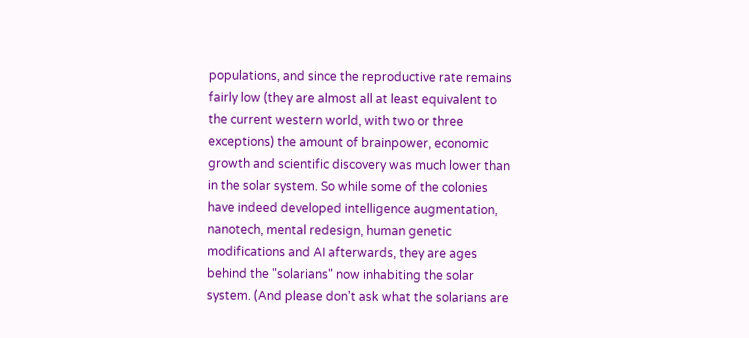populations, and since the reproductive rate remains fairly low (they are almost all at least equivalent to the current western world, with two or three exceptions) the amount of brainpower, economic growth and scientific discovery was much lower than in the solar system. So while some of the colonies have indeed developed intelligence augmentation, nanotech, mental redesign, human genetic modifications and AI afterwards, they are ages behind the "solarians" now inhabiting the solar system. (And please don't ask what the solarians are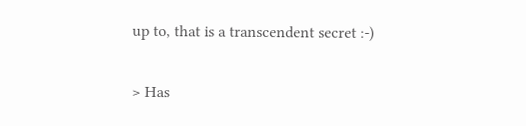up to, that is a transcendent secret :-)

> Has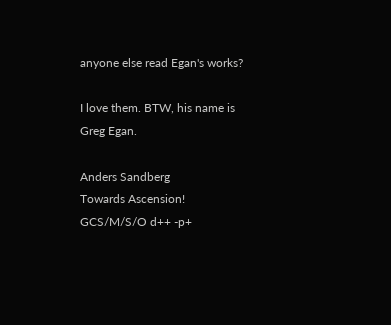anyone else read Egan's works?

I love them. BTW, his name is Greg Egan.

Anders Sandberg                                      Towards Ascension!
GCS/M/S/O d++ -p+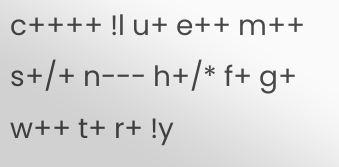c++++ !l u+ e++ m++ s+/+ n--- h+/* f+ g+ w++ t+ r+ !y